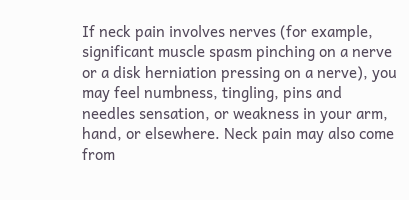If neck pain involves nerves (for example, significant muscle spasm pinching on a nerve or a disk herniation pressing on a nerve), you may feel numbness, tingling, pins and needles sensation, or weakness in your arm, hand, or elsewhere. Neck pain may also come from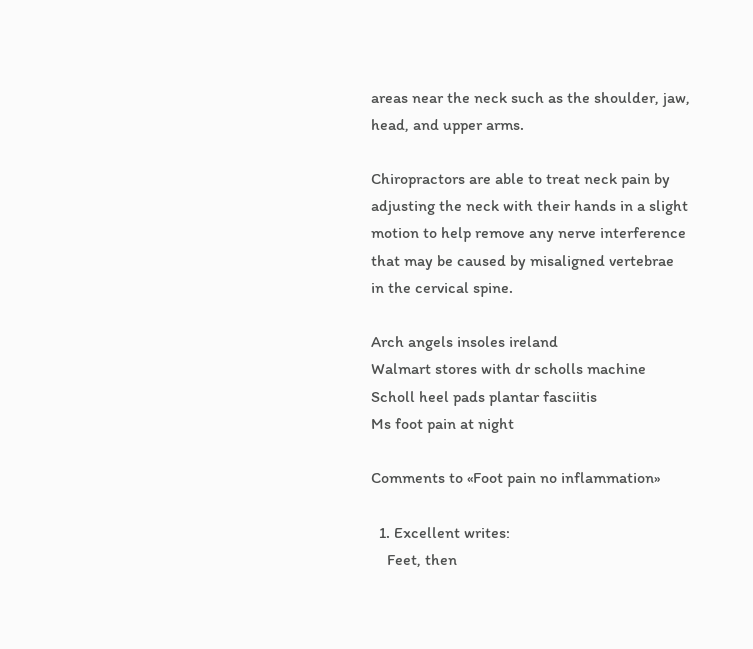areas near the neck such as the shoulder, jaw, head, and upper arms.

Chiropractors are able to treat neck pain by adjusting the neck with their hands in a slight motion to help remove any nerve interference that may be caused by misaligned vertebrae in the cervical spine.

Arch angels insoles ireland
Walmart stores with dr scholls machine
Scholl heel pads plantar fasciitis
Ms foot pain at night

Comments to «Foot pain no inflammation»

  1. Excellent writes:
    Feet, then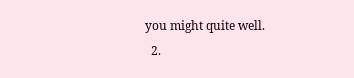you might quite well.
  2.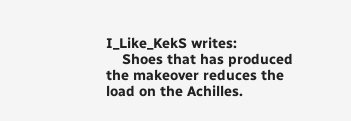I_Like_KekS writes:
    Shoes that has produced the makeover reduces the load on the Achilles.